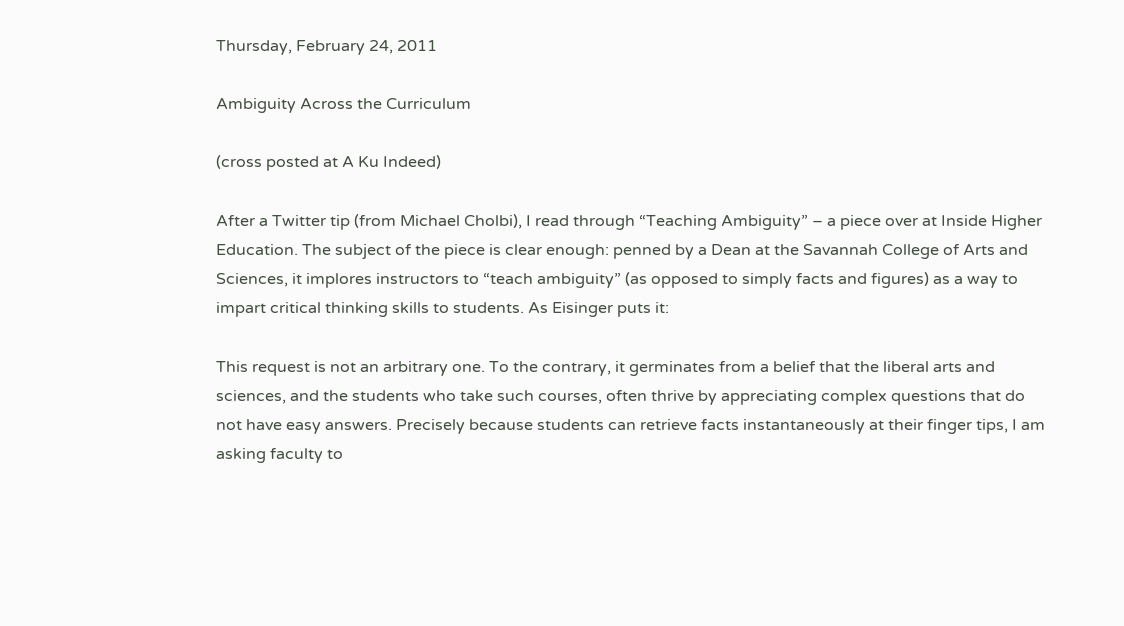Thursday, February 24, 2011

Ambiguity Across the Curriculum

(cross posted at A Ku Indeed)

After a Twitter tip (from Michael Cholbi), I read through “Teaching Ambiguity” – a piece over at Inside Higher Education. The subject of the piece is clear enough: penned by a Dean at the Savannah College of Arts and Sciences, it implores instructors to “teach ambiguity” (as opposed to simply facts and figures) as a way to impart critical thinking skills to students. As Eisinger puts it:

This request is not an arbitrary one. To the contrary, it germinates from a belief that the liberal arts and sciences, and the students who take such courses, often thrive by appreciating complex questions that do not have easy answers. Precisely because students can retrieve facts instantaneously at their finger tips, I am asking faculty to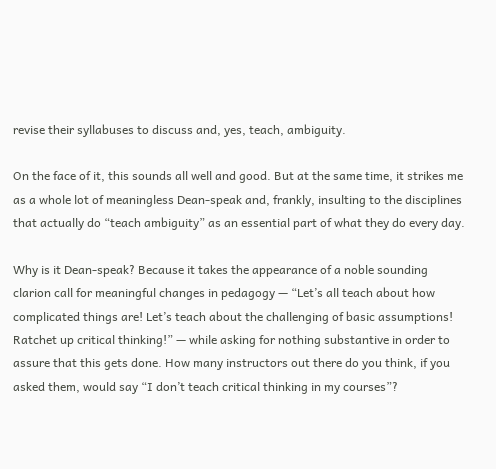revise their syllabuses to discuss and, yes, teach, ambiguity.

On the face of it, this sounds all well and good. But at the same time, it strikes me as a whole lot of meaningless Dean-speak and, frankly, insulting to the disciplines that actually do “teach ambiguity” as an essential part of what they do every day.

Why is it Dean-speak? Because it takes the appearance of a noble sounding clarion call for meaningful changes in pedagogy — “Let’s all teach about how complicated things are! Let’s teach about the challenging of basic assumptions! Ratchet up critical thinking!” — while asking for nothing substantive in order to assure that this gets done. How many instructors out there do you think, if you asked them, would say “I don’t teach critical thinking in my courses”?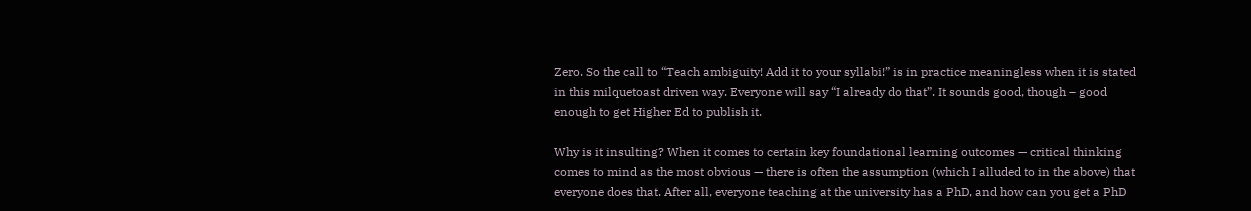Zero. So the call to “Teach ambiguity! Add it to your syllabi!” is in practice meaningless when it is stated in this milquetoast driven way. Everyone will say “I already do that”. It sounds good, though – good enough to get Higher Ed to publish it.

Why is it insulting? When it comes to certain key foundational learning outcomes — critical thinking comes to mind as the most obvious — there is often the assumption (which I alluded to in the above) that everyone does that. After all, everyone teaching at the university has a PhD, and how can you get a PhD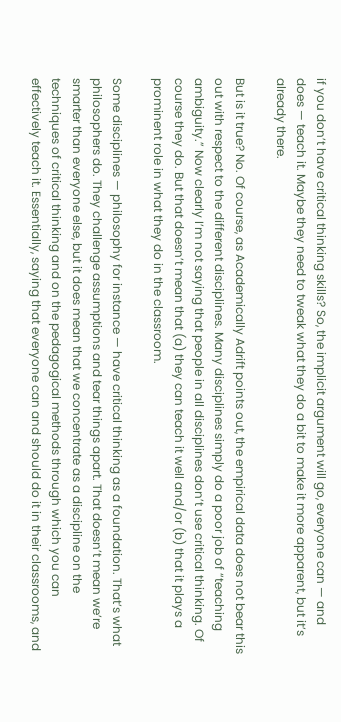if you don’t have critical thinking skills? So, the implicit argument will go, everyone can — and does — teach it. Maybe they need to tweak what they do a bit to make it more apparent, but it’s already there.

But is it true? No. Of course, as Academically Adrift points out, the empirical data does not bear this out with respect to the different disciplines. Many disciplines simply do a poor job of “teaching ambiguity.” Now clearly I’m not saying that people in all disciplines don’t use critical thinking. Of course they do. But that doesn’t mean that (a) they can teach it well and/or (b) that it plays a prominent role in what they do in the classroom.

Some disciplines — philosophy for instance — have critical thinking as a foundation. That’s what philosophers do. They challenge assumptions and tear things apart. That doesn’t mean we’re smarter than everyone else, but it does mean that we concentrate as a discipline on the techniques of critical thinking and on the pedagogical methods through which you can effectively teach it. Essentially, saying that everyone can and should do it in their classrooms, and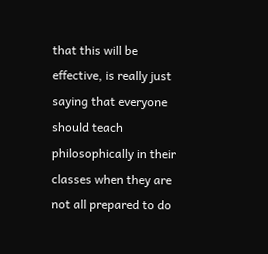that this will be effective, is really just saying that everyone should teach philosophically in their classes when they are not all prepared to do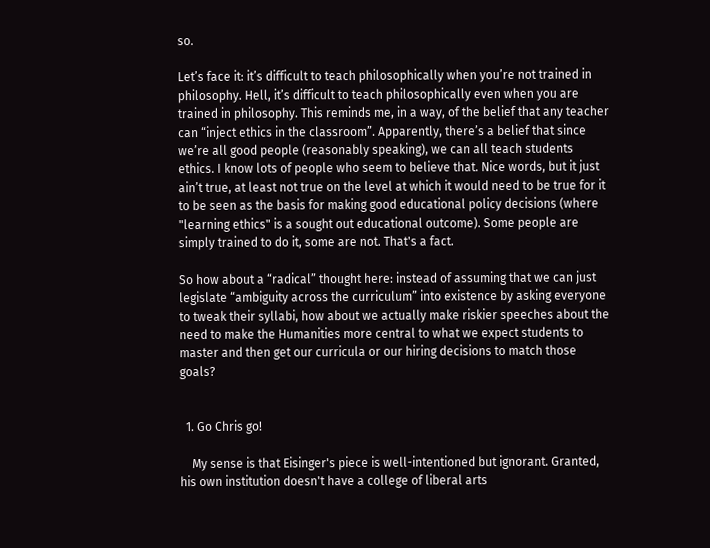so.

Let’s face it: it’s difficult to teach philosophically when you’re not trained in philosophy. Hell, it’s difficult to teach philosophically even when you are trained in philosophy. This reminds me, in a way, of the belief that any teacher can “inject ethics in the classroom”. Apparently, there’s a belief that since we’re all good people (reasonably speaking), we can all teach students ethics. I know lots of people who seem to believe that. Nice words, but it just ain’t true, at least not true on the level at which it would need to be true for it to be seen as the basis for making good educational policy decisions (where "learning ethics" is a sought out educational outcome). Some people are simply trained to do it, some are not. That's a fact.

So how about a “radical” thought here: instead of assuming that we can just legislate “ambiguity across the curriculum” into existence by asking everyone to tweak their syllabi, how about we actually make riskier speeches about the need to make the Humanities more central to what we expect students to master and then get our curricula or our hiring decisions to match those goals?


  1. Go Chris go!

    My sense is that Eisinger's piece is well-intentioned but ignorant. Granted, his own institution doesn't have a college of liberal arts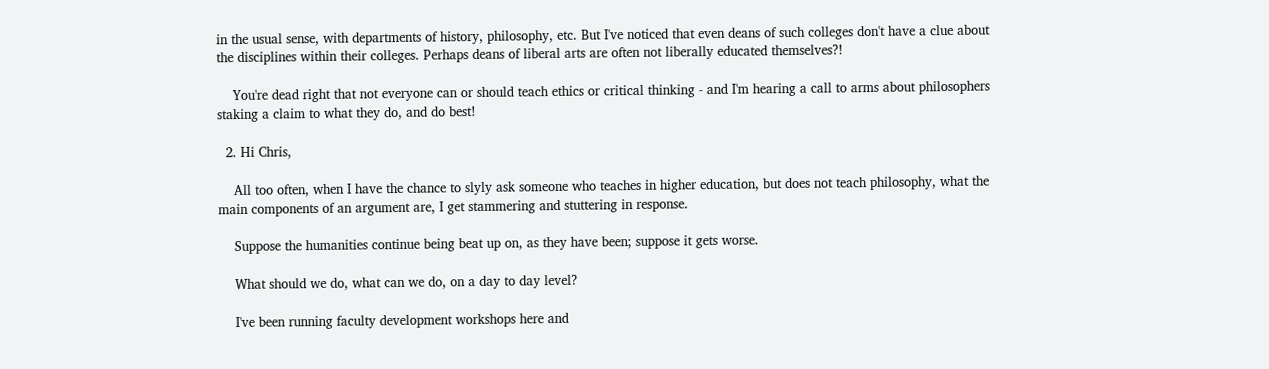in the usual sense, with departments of history, philosophy, etc. But I've noticed that even deans of such colleges don't have a clue about the disciplines within their colleges. Perhaps deans of liberal arts are often not liberally educated themselves?!

    You're dead right that not everyone can or should teach ethics or critical thinking - and I'm hearing a call to arms about philosophers staking a claim to what they do, and do best!

  2. Hi Chris,

    All too often, when I have the chance to slyly ask someone who teaches in higher education, but does not teach philosophy, what the main components of an argument are, I get stammering and stuttering in response.

    Suppose the humanities continue being beat up on, as they have been; suppose it gets worse.

    What should we do, what can we do, on a day to day level?

    I've been running faculty development workshops here and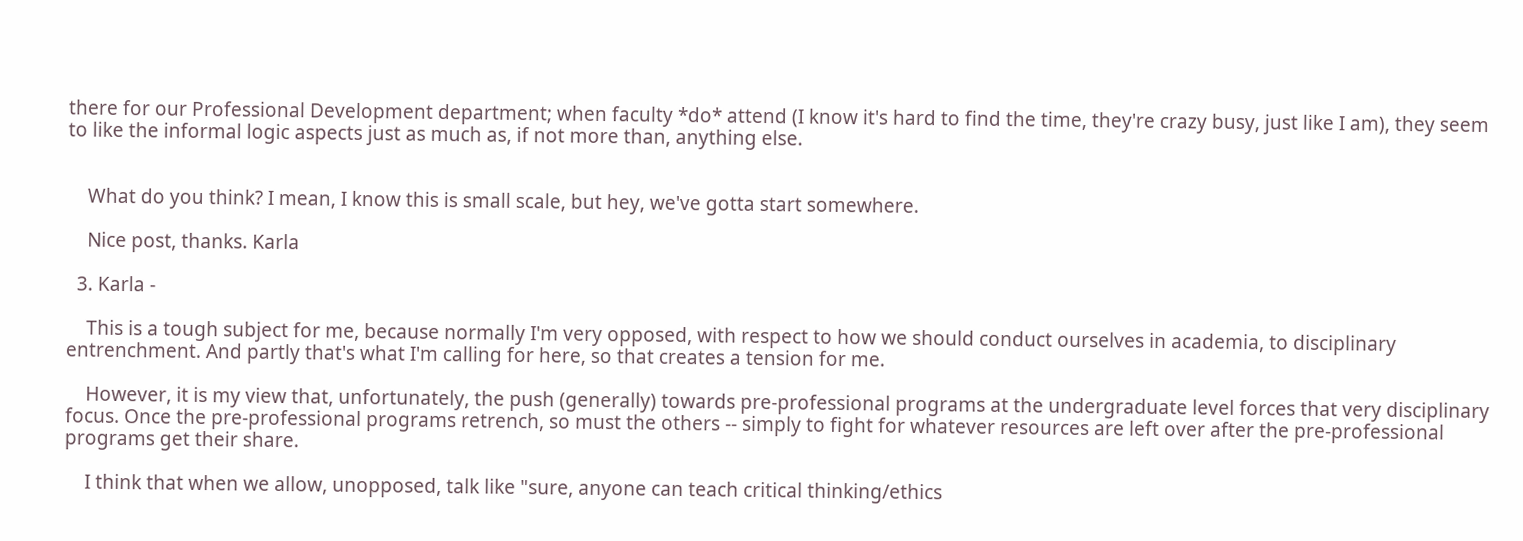there for our Professional Development department; when faculty *do* attend (I know it's hard to find the time, they're crazy busy, just like I am), they seem to like the informal logic aspects just as much as, if not more than, anything else.


    What do you think? I mean, I know this is small scale, but hey, we've gotta start somewhere.

    Nice post, thanks. Karla

  3. Karla -

    This is a tough subject for me, because normally I'm very opposed, with respect to how we should conduct ourselves in academia, to disciplinary entrenchment. And partly that's what I'm calling for here, so that creates a tension for me.

    However, it is my view that, unfortunately, the push (generally) towards pre-professional programs at the undergraduate level forces that very disciplinary focus. Once the pre-professional programs retrench, so must the others -- simply to fight for whatever resources are left over after the pre-professional programs get their share.

    I think that when we allow, unopposed, talk like "sure, anyone can teach critical thinking/ethics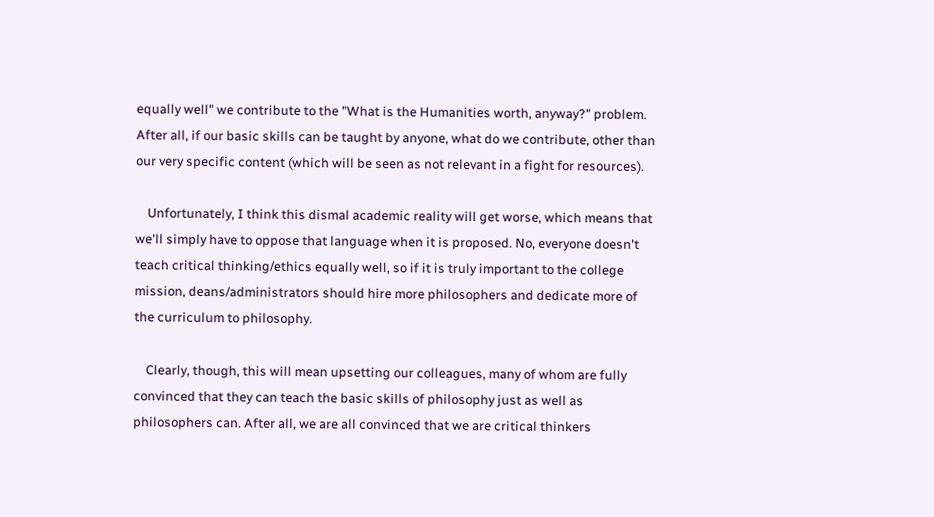equally well" we contribute to the "What is the Humanities worth, anyway?" problem. After all, if our basic skills can be taught by anyone, what do we contribute, other than our very specific content (which will be seen as not relevant in a fight for resources).

    Unfortunately, I think this dismal academic reality will get worse, which means that we'll simply have to oppose that language when it is proposed. No, everyone doesn't teach critical thinking/ethics equally well, so if it is truly important to the college mission, deans/administrators should hire more philosophers and dedicate more of the curriculum to philosophy.

    Clearly, though, this will mean upsetting our colleagues, many of whom are fully convinced that they can teach the basic skills of philosophy just as well as philosophers can. After all, we are all convinced that we are critical thinkers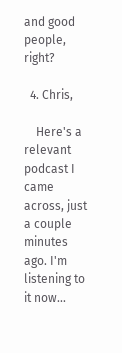and good people, right?

  4. Chris,

    Here's a relevant podcast I came across, just a couple minutes ago. I'm listening to it now...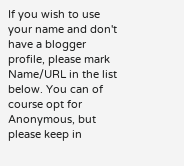If you wish to use your name and don't have a blogger profile, please mark Name/URL in the list below. You can of course opt for Anonymous, but please keep in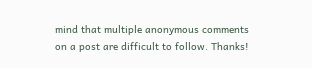mind that multiple anonymous comments on a post are difficult to follow. Thanks!